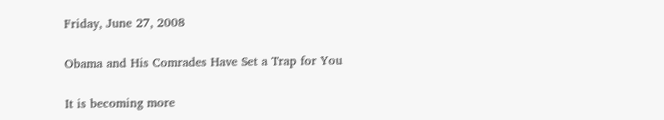Friday, June 27, 2008

Obama and His Comrades Have Set a Trap for You

It is becoming more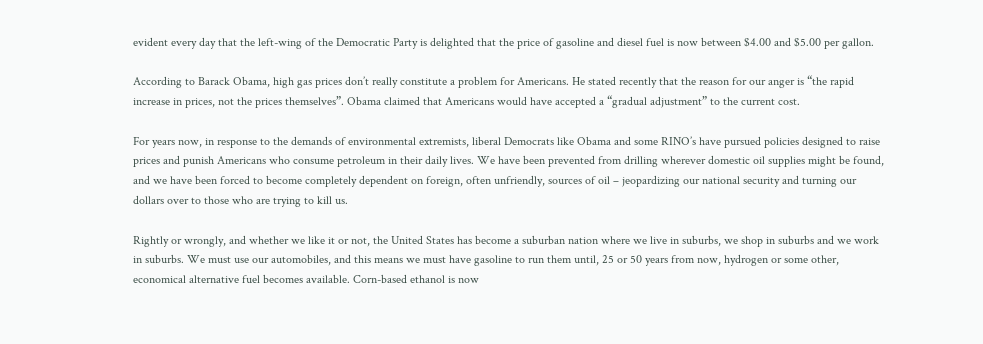evident every day that the left-wing of the Democratic Party is delighted that the price of gasoline and diesel fuel is now between $4.00 and $5.00 per gallon.

According to Barack Obama, high gas prices don’t really constitute a problem for Americans. He stated recently that the reason for our anger is “the rapid increase in prices, not the prices themselves”. Obama claimed that Americans would have accepted a “gradual adjustment” to the current cost.

For years now, in response to the demands of environmental extremists, liberal Democrats like Obama and some RINO’s have pursued policies designed to raise prices and punish Americans who consume petroleum in their daily lives. We have been prevented from drilling wherever domestic oil supplies might be found, and we have been forced to become completely dependent on foreign, often unfriendly, sources of oil – jeopardizing our national security and turning our dollars over to those who are trying to kill us.

Rightly or wrongly, and whether we like it or not, the United States has become a suburban nation where we live in suburbs, we shop in suburbs and we work in suburbs. We must use our automobiles, and this means we must have gasoline to run them until, 25 or 50 years from now, hydrogen or some other, economical alternative fuel becomes available. Corn-based ethanol is now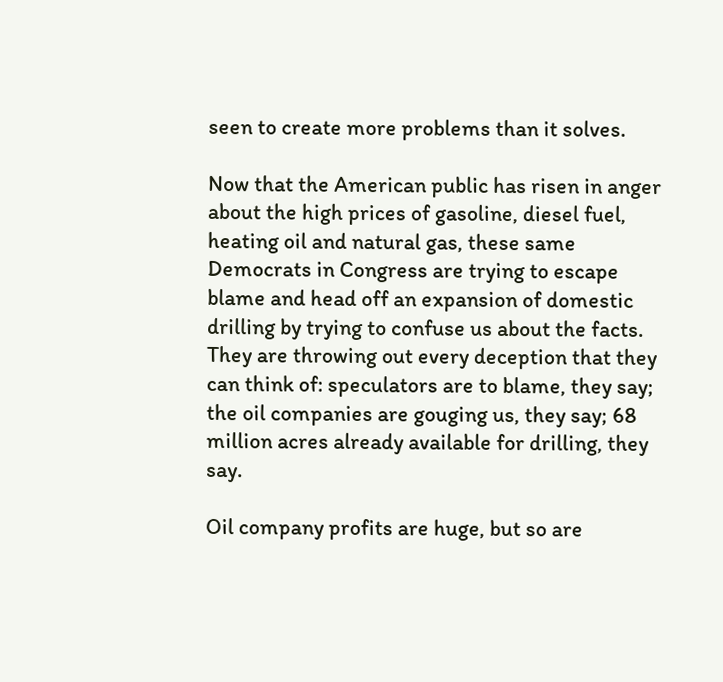seen to create more problems than it solves.

Now that the American public has risen in anger about the high prices of gasoline, diesel fuel, heating oil and natural gas, these same Democrats in Congress are trying to escape blame and head off an expansion of domestic drilling by trying to confuse us about the facts. They are throwing out every deception that they can think of: speculators are to blame, they say; the oil companies are gouging us, they say; 68 million acres already available for drilling, they say.

Oil company profits are huge, but so are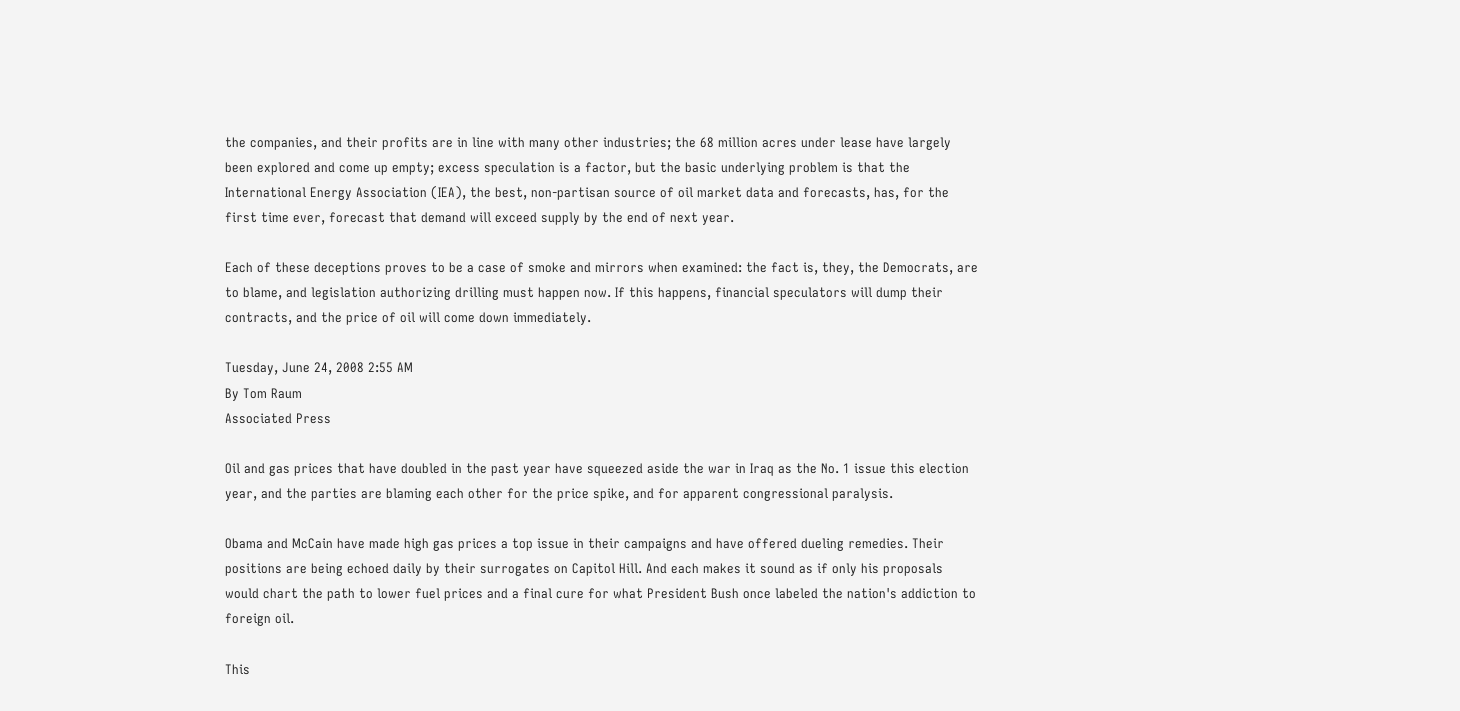the companies, and their profits are in line with many other industries; the 68 million acres under lease have largely been explored and come up empty; excess speculation is a factor, but the basic underlying problem is that the International Energy Association (IEA), the best, non-partisan source of oil market data and forecasts, has, for the first time ever, forecast that demand will exceed supply by the end of next year.

Each of these deceptions proves to be a case of smoke and mirrors when examined: the fact is, they, the Democrats, are to blame, and legislation authorizing drilling must happen now. If this happens, financial speculators will dump their contracts, and the price of oil will come down immediately.

Tuesday, June 24, 2008 2:55 AM
By Tom Raum
Associated Press

Oil and gas prices that have doubled in the past year have squeezed aside the war in Iraq as the No. 1 issue this election year, and the parties are blaming each other for the price spike, and for apparent congressional paralysis.

Obama and McCain have made high gas prices a top issue in their campaigns and have offered dueling remedies. Their positions are being echoed daily by their surrogates on Capitol Hill. And each makes it sound as if only his proposals would chart the path to lower fuel prices and a final cure for what President Bush once labeled the nation's addiction to foreign oil.

This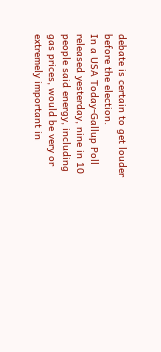debate is certain to get louder before the election.
In a USA Today-Gallup Poll released yesterday, nine in 10 people said energy, including gas prices, would be very or extremely important in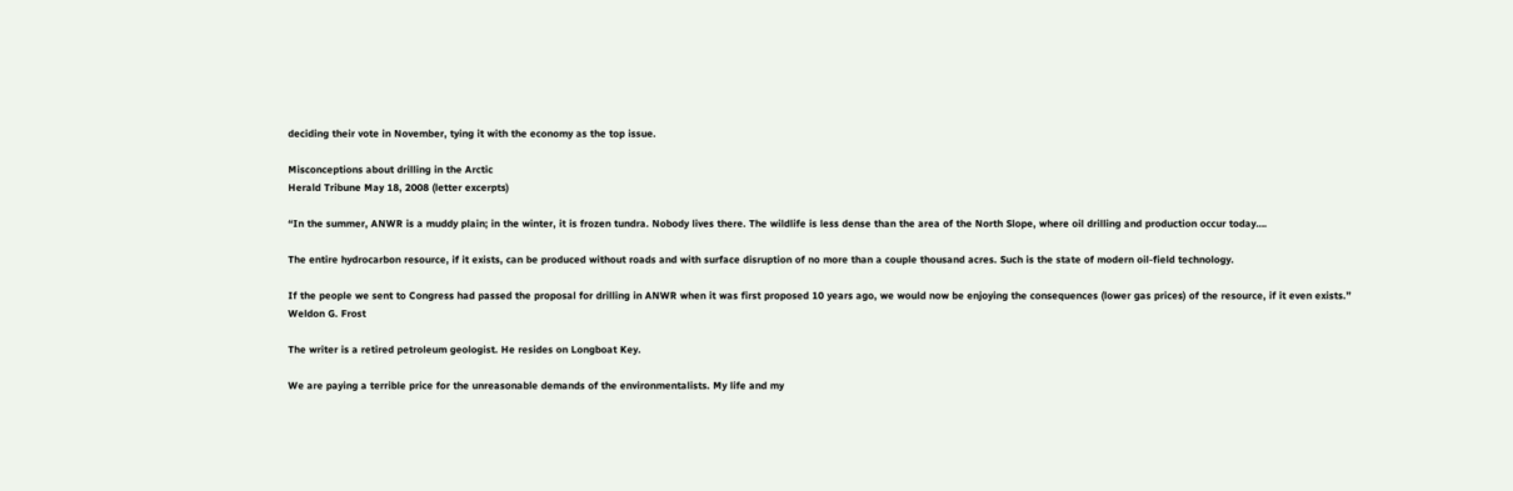deciding their vote in November, tying it with the economy as the top issue.

Misconceptions about drilling in the Arctic
Herald Tribune May 18, 2008 (letter excerpts)

“In the summer, ANWR is a muddy plain; in the winter, it is frozen tundra. Nobody lives there. The wildlife is less dense than the area of the North Slope, where oil drilling and production occur today….

The entire hydrocarbon resource, if it exists, can be produced without roads and with surface disruption of no more than a couple thousand acres. Such is the state of modern oil-field technology.

If the people we sent to Congress had passed the proposal for drilling in ANWR when it was first proposed 10 years ago, we would now be enjoying the consequences (lower gas prices) of the resource, if it even exists.”
Weldon G. Frost

The writer is a retired petroleum geologist. He resides on Longboat Key.

We are paying a terrible price for the unreasonable demands of the environmentalists. My life and my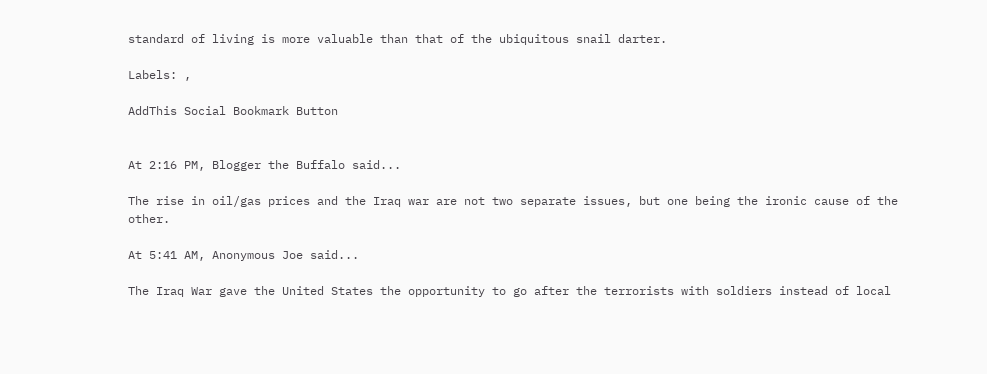standard of living is more valuable than that of the ubiquitous snail darter.

Labels: ,

AddThis Social Bookmark Button


At 2:16 PM, Blogger the Buffalo said...

The rise in oil/gas prices and the Iraq war are not two separate issues, but one being the ironic cause of the other.

At 5:41 AM, Anonymous Joe said...

The Iraq War gave the United States the opportunity to go after the terrorists with soldiers instead of local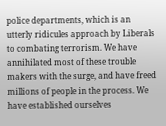police departments, which is an utterly ridicules approach by Liberals to combating terrorism. We have annihilated most of these trouble makers with the surge, and have freed millions of people in the process. We have established ourselves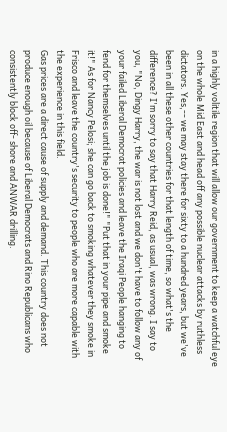in a highly volitile region that will allow our government to keep a watchful eye on the whole Mid East and head off any possible nuclear attacks by ruthless dictators. Yes,-- we may stay there for sixty to a hundred years, but we've been in all these other countries for that length of time, so what's the difference? I'm sorry to say that Harry Reid, as usual, was wrong. I say to you, "No, Dingy Harry, the war is not lost and we don't have to follow any of your failed Liberal Democrat policies and leave the Iraqi People hanging to fend for themselves until the job is done!" "Put that in your pipe and smoke it!" As for Nancy Pelosi; she can go back to smoking whatever they smoke in Frisco and leave the country's security to people who are more capable with the experience in this field.
Gas prices are a direct cause of supply and demand. This country does not produce enough oil because of Liberal Democrats and Rino Republicans who consistently block off- shore and ANWAR drilling.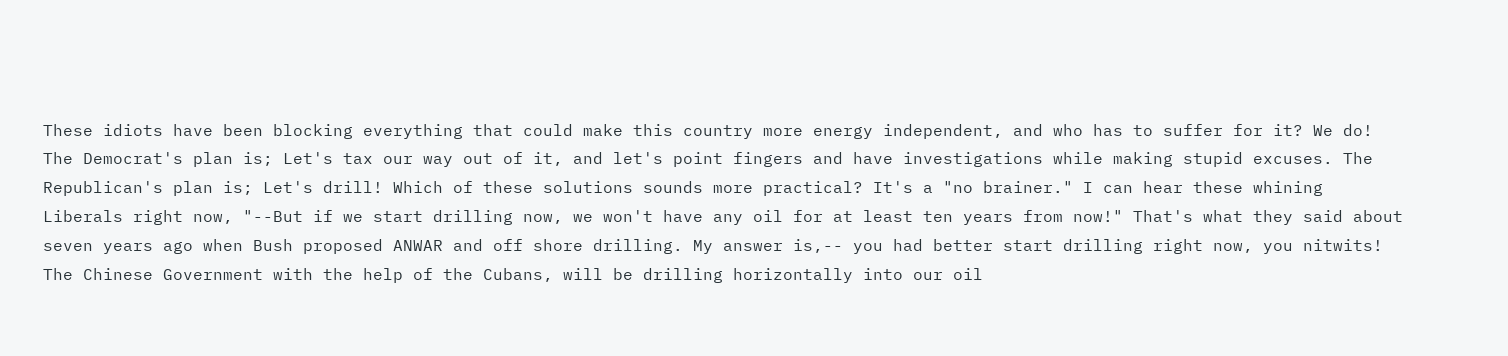These idiots have been blocking everything that could make this country more energy independent, and who has to suffer for it? We do! The Democrat's plan is; Let's tax our way out of it, and let's point fingers and have investigations while making stupid excuses. The Republican's plan is; Let's drill! Which of these solutions sounds more practical? It's a "no brainer." I can hear these whining Liberals right now, "--But if we start drilling now, we won't have any oil for at least ten years from now!" That's what they said about seven years ago when Bush proposed ANWAR and off shore drilling. My answer is,-- you had better start drilling right now, you nitwits! The Chinese Government with the help of the Cubans, will be drilling horizontally into our oil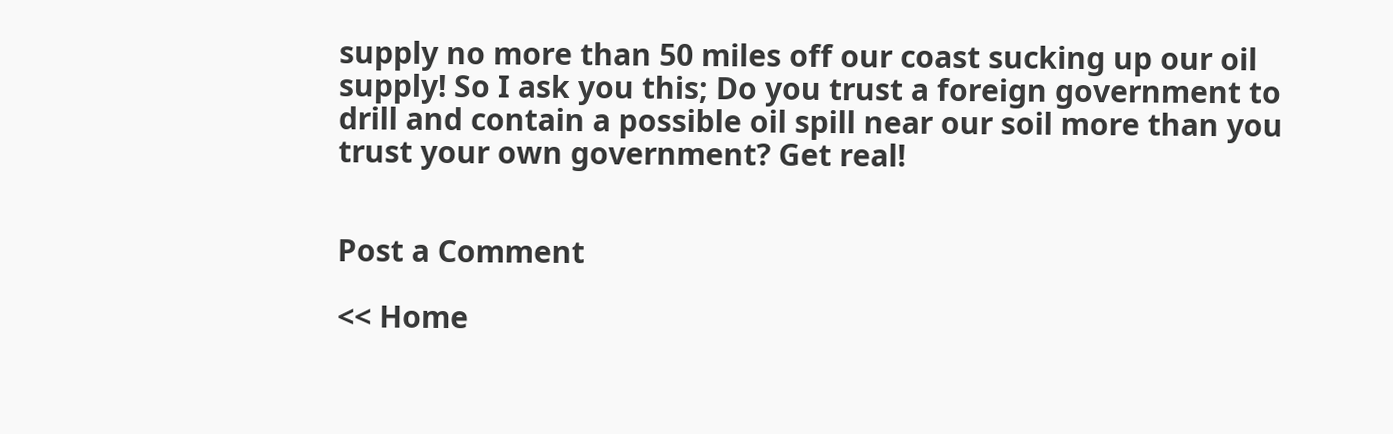supply no more than 50 miles off our coast sucking up our oil supply! So I ask you this; Do you trust a foreign government to drill and contain a possible oil spill near our soil more than you trust your own government? Get real!


Post a Comment

<< Home